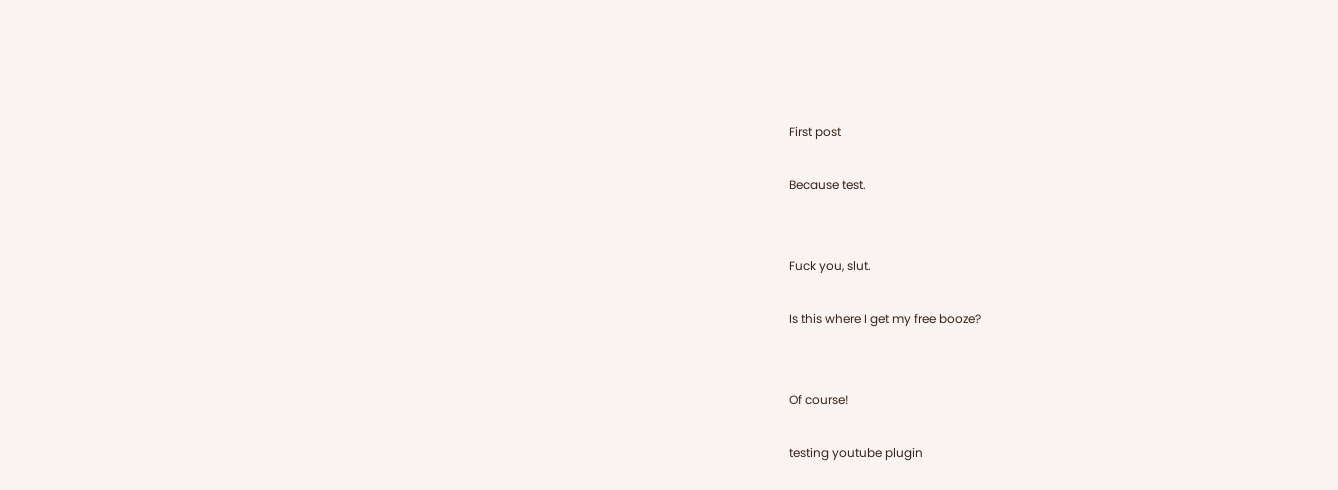First post

Because test.


Fuck you, slut.

Is this where I get my free booze?


Of course!

testing youtube plugin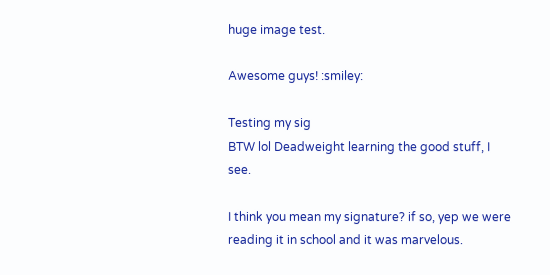huge image test.

Awesome guys! :smiley:

Testing my sig
BTW lol Deadweight learning the good stuff, I see.

I think you mean my signature? if so, yep we were reading it in school and it was marvelous.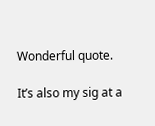Wonderful quote.

It’s also my sig at a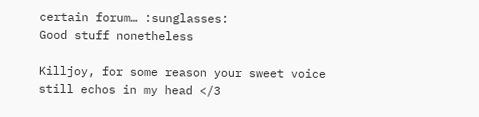certain forum… :sunglasses:
Good stuff nonetheless

Killjoy, for some reason your sweet voice still echos in my head </3